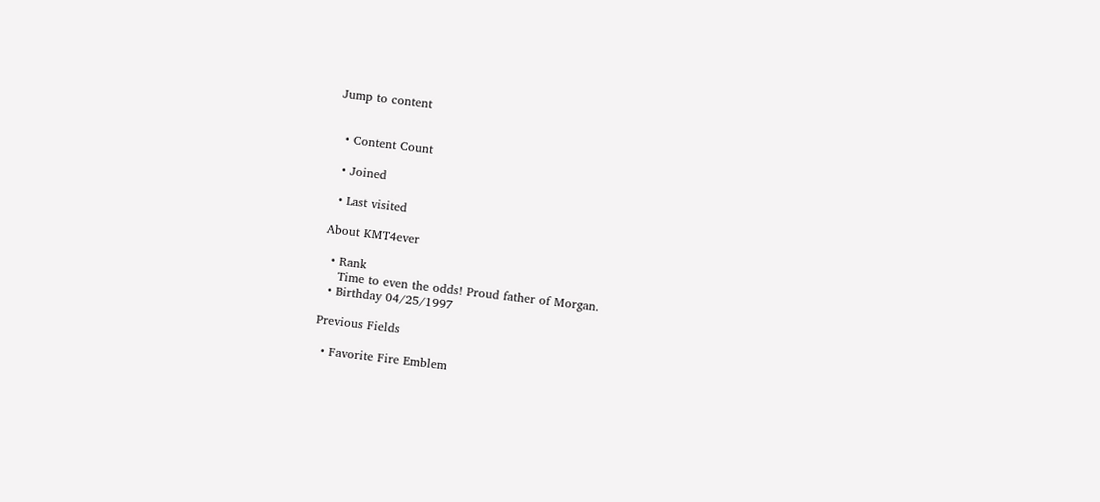Jump to content


  • Content Count

  • Joined

  • Last visited

About KMT4ever

  • Rank
    Time to even the odds! Proud father of Morgan.
  • Birthday 04/25/1997

Previous Fields

  • Favorite Fire Emblem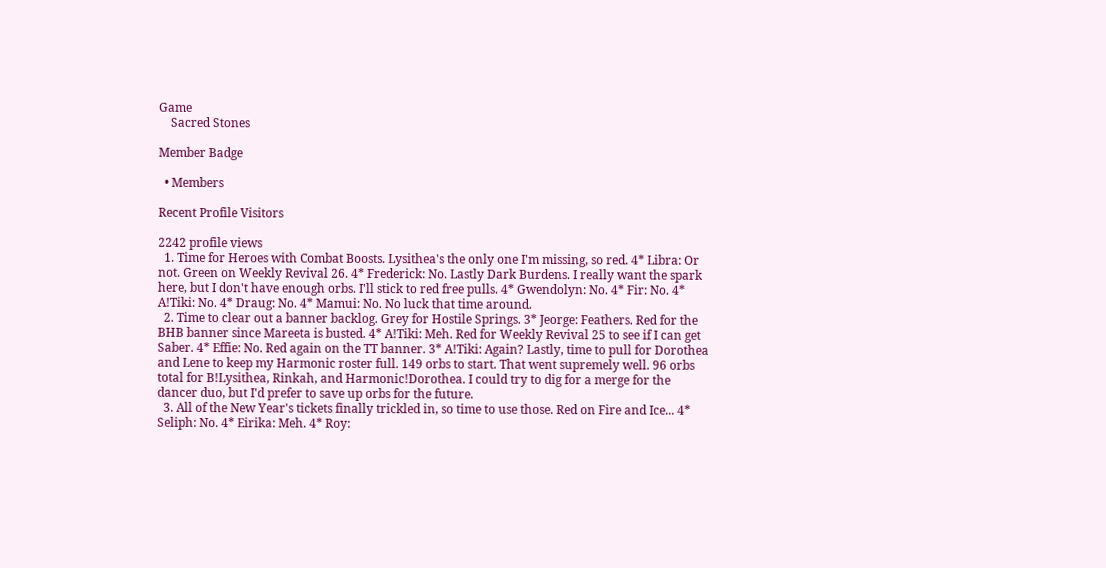Game
    Sacred Stones

Member Badge

  • Members

Recent Profile Visitors

2242 profile views
  1. Time for Heroes with Combat Boosts. Lysithea's the only one I'm missing, so red. 4* Libra: Or not. Green on Weekly Revival 26. 4* Frederick: No. Lastly Dark Burdens. I really want the spark here, but I don't have enough orbs. I'll stick to red free pulls. 4* Gwendolyn: No. 4* Fir: No. 4* A!Tiki: No. 4* Draug: No. 4* Mamui: No. No luck that time around.
  2. Time to clear out a banner backlog. Grey for Hostile Springs. 3* Jeorge: Feathers. Red for the BHB banner since Mareeta is busted. 4* A!Tiki: Meh. Red for Weekly Revival 25 to see if I can get Saber. 4* Effie: No. Red again on the TT banner. 3* A!Tiki: Again? Lastly, time to pull for Dorothea and Lene to keep my Harmonic roster full. 149 orbs to start. That went supremely well. 96 orbs total for B!Lysithea, Rinkah, and Harmonic!Dorothea. I could try to dig for a merge for the dancer duo, but I'd prefer to save up orbs for the future.
  3. All of the New Year's tickets finally trickled in, so time to use those. Red on Fire and Ice... 4* Seliph: No. 4* Eirika: Meh. 4* Roy: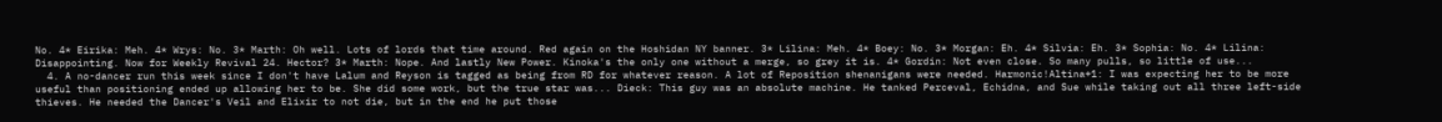No. 4* Eirika: Meh. 4* Wrys: No. 3* Marth: Oh well. Lots of lords that time around. Red again on the Hoshidan NY banner. 3* Lilina: Meh. 4* Boey: No. 3* Morgan: Eh. 4* Silvia: Eh. 3* Sophia: No. 4* Lilina: Disappointing. Now for Weekly Revival 24. Hector? 3* Marth: Nope. And lastly New Power. Kinoka's the only one without a merge, so grey it is. 4* Gordin: Not even close. So many pulls, so little of use...
  4. A no-dancer run this week since I don't have Lalum and Reyson is tagged as being from RD for whatever reason. A lot of Reposition shenanigans were needed. Harmonic!Altina+1: I was expecting her to be more useful than positioning ended up allowing her to be. She did some work, but the true star was... Dieck: This guy was an absolute machine. He tanked Perceval, Echidna, and Sue while taking out all three left-side thieves. He needed the Dancer's Veil and Elixir to not die, but in the end he put those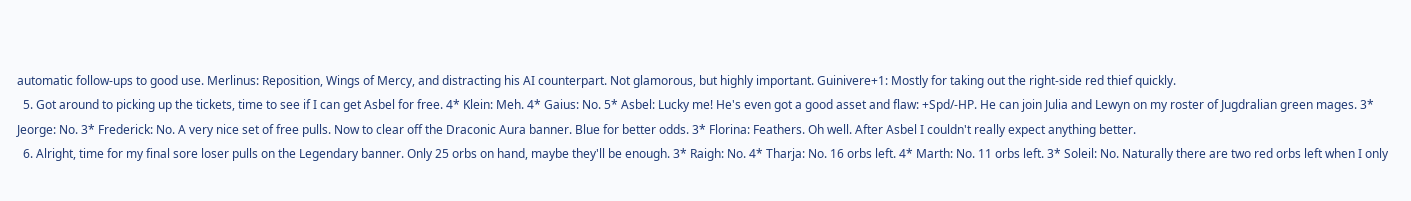automatic follow-ups to good use. Merlinus: Reposition, Wings of Mercy, and distracting his AI counterpart. Not glamorous, but highly important. Guinivere+1: Mostly for taking out the right-side red thief quickly.
  5. Got around to picking up the tickets, time to see if I can get Asbel for free. 4* Klein: Meh. 4* Gaius: No. 5* Asbel: Lucky me! He's even got a good asset and flaw: +Spd/-HP. He can join Julia and Lewyn on my roster of Jugdralian green mages. 3* Jeorge: No. 3* Frederick: No. A very nice set of free pulls. Now to clear off the Draconic Aura banner. Blue for better odds. 3* Florina: Feathers. Oh well. After Asbel I couldn't really expect anything better.
  6. Alright, time for my final sore loser pulls on the Legendary banner. Only 25 orbs on hand, maybe they'll be enough. 3* Raigh: No. 4* Tharja: No. 16 orbs left. 4* Marth: No. 11 orbs left. 3* Soleil: No. Naturally there are two red orbs left when I only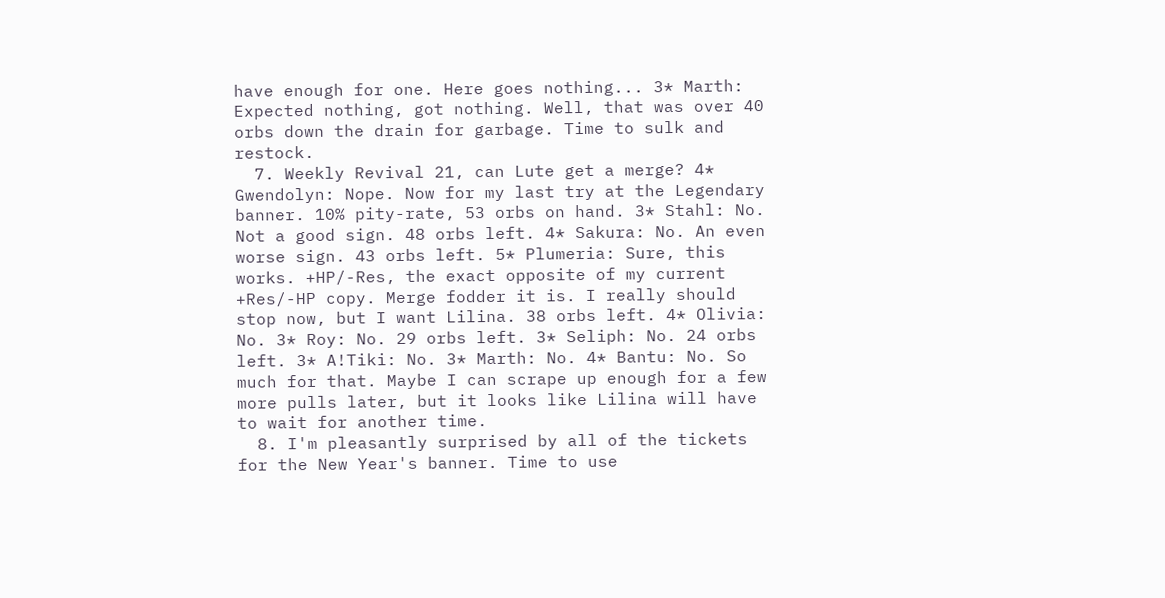have enough for one. Here goes nothing... 3* Marth: Expected nothing, got nothing. Well, that was over 40 orbs down the drain for garbage. Time to sulk and restock.
  7. Weekly Revival 21, can Lute get a merge? 4* Gwendolyn: Nope. Now for my last try at the Legendary banner. 10% pity-rate, 53 orbs on hand. 3* Stahl: No. Not a good sign. 48 orbs left. 4* Sakura: No. An even worse sign. 43 orbs left. 5* Plumeria: Sure, this works. +HP/-Res, the exact opposite of my current +Res/-HP copy. Merge fodder it is. I really should stop now, but I want Lilina. 38 orbs left. 4* Olivia: No. 3* Roy: No. 29 orbs left. 3* Seliph: No. 24 orbs left. 3* A!Tiki: No. 3* Marth: No. 4* Bantu: No. So much for that. Maybe I can scrape up enough for a few more pulls later, but it looks like Lilina will have to wait for another time.
  8. I'm pleasantly surprised by all of the tickets for the New Year's banner. Time to use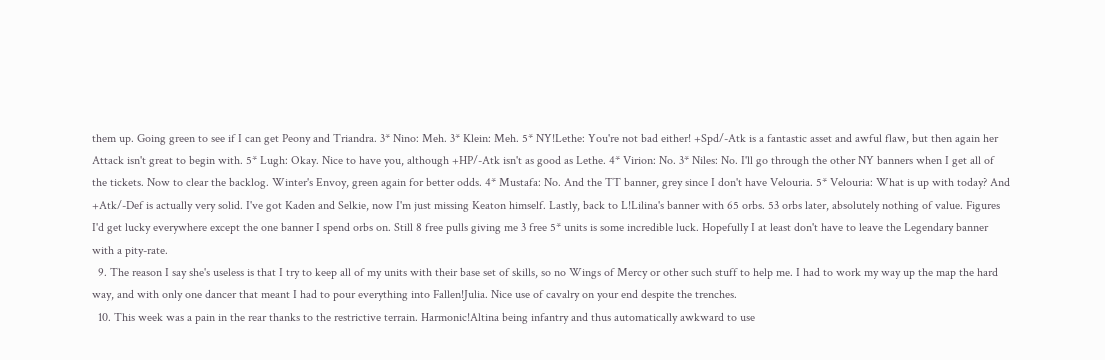them up. Going green to see if I can get Peony and Triandra. 3* Nino: Meh. 3* Klein: Meh. 5* NY!Lethe: You're not bad either! +Spd/-Atk is a fantastic asset and awful flaw, but then again her Attack isn't great to begin with. 5* Lugh: Okay. Nice to have you, although +HP/-Atk isn't as good as Lethe. 4* Virion: No. 3* Niles: No. I'll go through the other NY banners when I get all of the tickets. Now to clear the backlog. Winter's Envoy, green again for better odds. 4* Mustafa: No. And the TT banner, grey since I don't have Velouria. 5* Velouria: What is up with today? And +Atk/-Def is actually very solid. I've got Kaden and Selkie, now I'm just missing Keaton himself. Lastly, back to L!Lilina's banner with 65 orbs. 53 orbs later, absolutely nothing of value. Figures I'd get lucky everywhere except the one banner I spend orbs on. Still 8 free pulls giving me 3 free 5* units is some incredible luck. Hopefully I at least don't have to leave the Legendary banner with a pity-rate.
  9. The reason I say she's useless is that I try to keep all of my units with their base set of skills, so no Wings of Mercy or other such stuff to help me. I had to work my way up the map the hard way, and with only one dancer that meant I had to pour everything into Fallen!Julia. Nice use of cavalry on your end despite the trenches.
  10. This week was a pain in the rear thanks to the restrictive terrain. Harmonic!Altina being infantry and thus automatically awkward to use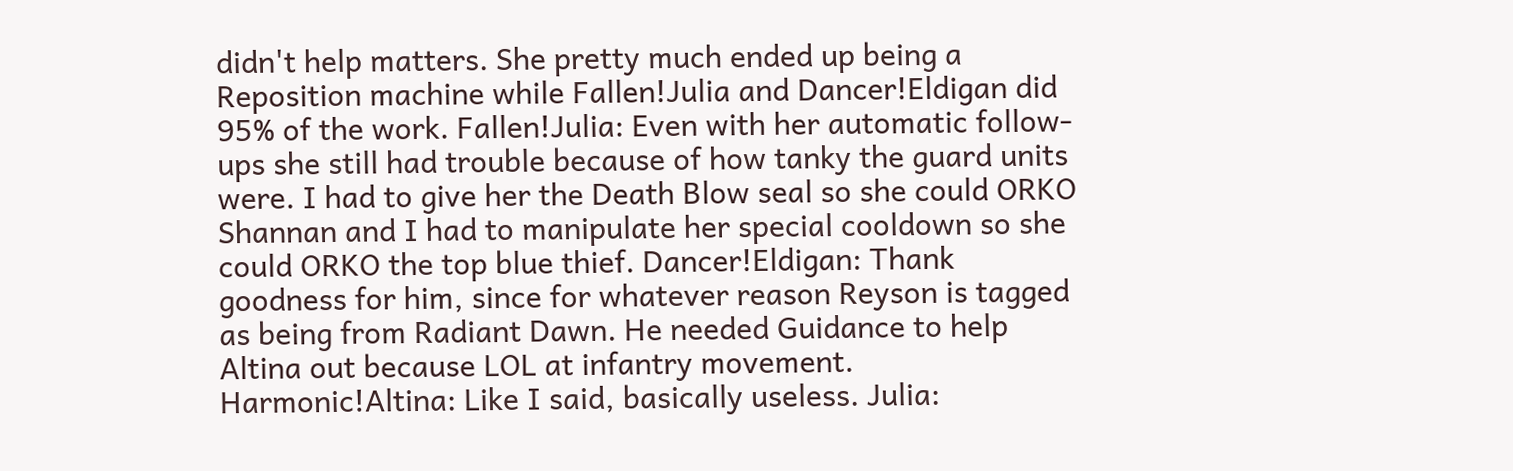didn't help matters. She pretty much ended up being a Reposition machine while Fallen!Julia and Dancer!Eldigan did 95% of the work. Fallen!Julia: Even with her automatic follow-ups she still had trouble because of how tanky the guard units were. I had to give her the Death Blow seal so she could ORKO Shannan and I had to manipulate her special cooldown so she could ORKO the top blue thief. Dancer!Eldigan: Thank goodness for him, since for whatever reason Reyson is tagged as being from Radiant Dawn. He needed Guidance to help Altina out because LOL at infantry movement. Harmonic!Altina: Like I said, basically useless. Julia: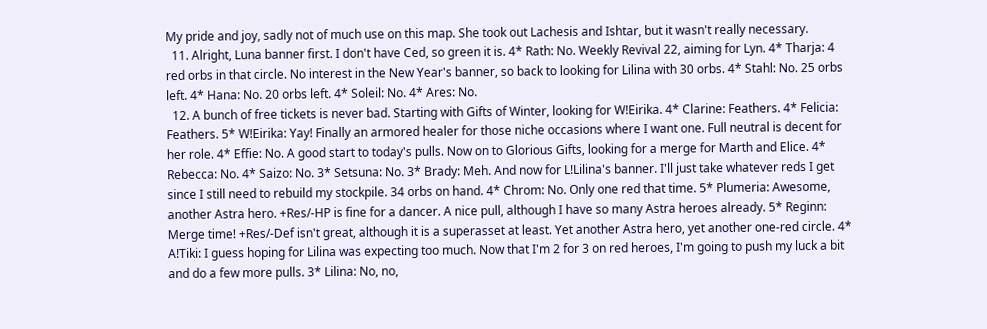My pride and joy, sadly not of much use on this map. She took out Lachesis and Ishtar, but it wasn't really necessary.
  11. Alright, Luna banner first. I don't have Ced, so green it is. 4* Rath: No. Weekly Revival 22, aiming for Lyn. 4* Tharja: 4 red orbs in that circle. No interest in the New Year's banner, so back to looking for Lilina with 30 orbs. 4* Stahl: No. 25 orbs left. 4* Hana: No. 20 orbs left. 4* Soleil: No. 4* Ares: No.
  12. A bunch of free tickets is never bad. Starting with Gifts of Winter, looking for W!Eirika. 4* Clarine: Feathers. 4* Felicia: Feathers. 5* W!Eirika: Yay! Finally an armored healer for those niche occasions where I want one. Full neutral is decent for her role. 4* Effie: No. A good start to today's pulls. Now on to Glorious Gifts, looking for a merge for Marth and Elice. 4* Rebecca: No. 4* Saizo: No. 3* Setsuna: No. 3* Brady: Meh. And now for L!Lilina's banner. I'll just take whatever reds I get since I still need to rebuild my stockpile. 34 orbs on hand. 4* Chrom: No. Only one red that time. 5* Plumeria: Awesome, another Astra hero. +Res/-HP is fine for a dancer. A nice pull, although I have so many Astra heroes already. 5* Reginn: Merge time! +Res/-Def isn't great, although it is a superasset at least. Yet another Astra hero, yet another one-red circle. 4* A!Tiki: I guess hoping for Lilina was expecting too much. Now that I'm 2 for 3 on red heroes, I'm going to push my luck a bit and do a few more pulls. 3* Lilina: No, no,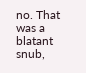no. That was a blatant snub,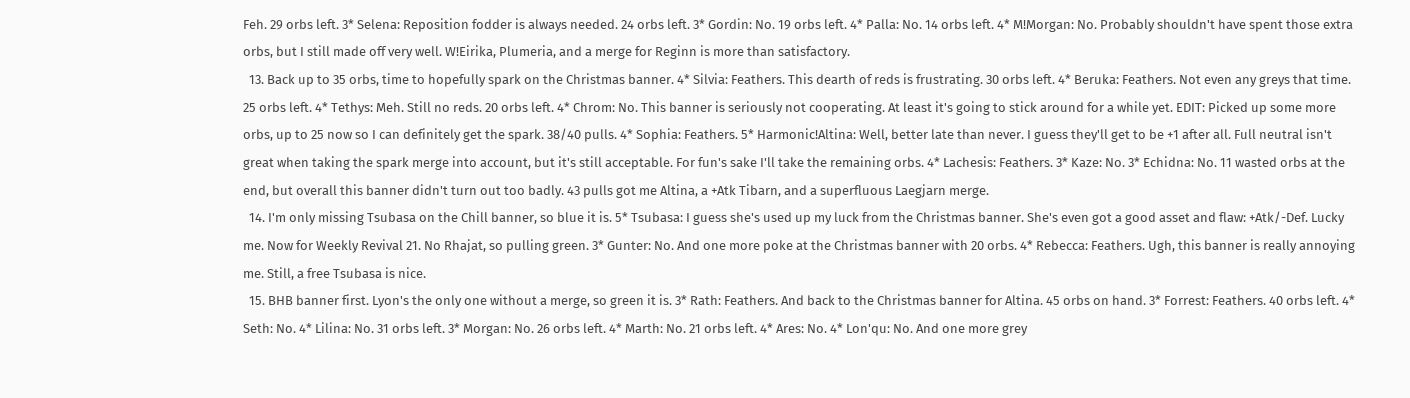Feh. 29 orbs left. 3* Selena: Reposition fodder is always needed. 24 orbs left. 3* Gordin: No. 19 orbs left. 4* Palla: No. 14 orbs left. 4* M!Morgan: No. Probably shouldn't have spent those extra orbs, but I still made off very well. W!Eirika, Plumeria, and a merge for Reginn is more than satisfactory.
  13. Back up to 35 orbs, time to hopefully spark on the Christmas banner. 4* Silvia: Feathers. This dearth of reds is frustrating. 30 orbs left. 4* Beruka: Feathers. Not even any greys that time. 25 orbs left. 4* Tethys: Meh. Still no reds. 20 orbs left. 4* Chrom: No. This banner is seriously not cooperating. At least it's going to stick around for a while yet. EDIT: Picked up some more orbs, up to 25 now so I can definitely get the spark. 38/40 pulls. 4* Sophia: Feathers. 5* Harmonic!Altina: Well, better late than never. I guess they'll get to be +1 after all. Full neutral isn't great when taking the spark merge into account, but it's still acceptable. For fun's sake I'll take the remaining orbs. 4* Lachesis: Feathers. 3* Kaze: No. 3* Echidna: No. 11 wasted orbs at the end, but overall this banner didn't turn out too badly. 43 pulls got me Altina, a +Atk Tibarn, and a superfluous Laegjarn merge.
  14. I'm only missing Tsubasa on the Chill banner, so blue it is. 5* Tsubasa: I guess she's used up my luck from the Christmas banner. She's even got a good asset and flaw: +Atk/-Def. Lucky me. Now for Weekly Revival 21. No Rhajat, so pulling green. 3* Gunter: No. And one more poke at the Christmas banner with 20 orbs. 4* Rebecca: Feathers. Ugh, this banner is really annoying me. Still, a free Tsubasa is nice.
  15. BHB banner first. Lyon's the only one without a merge, so green it is. 3* Rath: Feathers. And back to the Christmas banner for Altina. 45 orbs on hand. 3* Forrest: Feathers. 40 orbs left. 4* Seth: No. 4* Lilina: No. 31 orbs left. 3* Morgan: No. 26 orbs left. 4* Marth: No. 21 orbs left. 4* Ares: No. 4* Lon'qu: No. And one more grey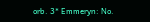orb. 3* Emmeryn: No.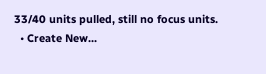33/40 units pulled, still no focus units.
  • Create New...